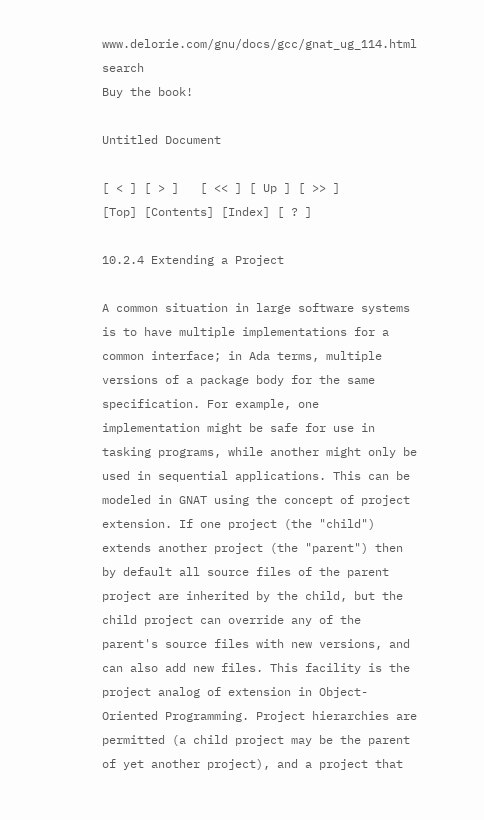www.delorie.com/gnu/docs/gcc/gnat_ug_114.html   search
Buy the book!

Untitled Document

[ < ] [ > ]   [ << ] [ Up ] [ >> ]         [Top] [Contents] [Index] [ ? ]

10.2.4 Extending a Project

A common situation in large software systems is to have multiple implementations for a common interface; in Ada terms, multiple versions of a package body for the same specification. For example, one implementation might be safe for use in tasking programs, while another might only be used in sequential applications. This can be modeled in GNAT using the concept of project extension. If one project (the "child") extends another project (the "parent") then by default all source files of the parent project are inherited by the child, but the child project can override any of the parent's source files with new versions, and can also add new files. This facility is the project analog of extension in Object-Oriented Programming. Project hierarchies are permitted (a child project may be the parent of yet another project), and a project that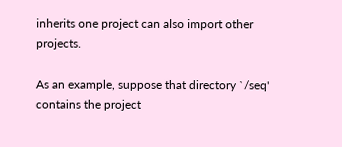inherits one project can also import other projects.

As an example, suppose that directory `/seq' contains the project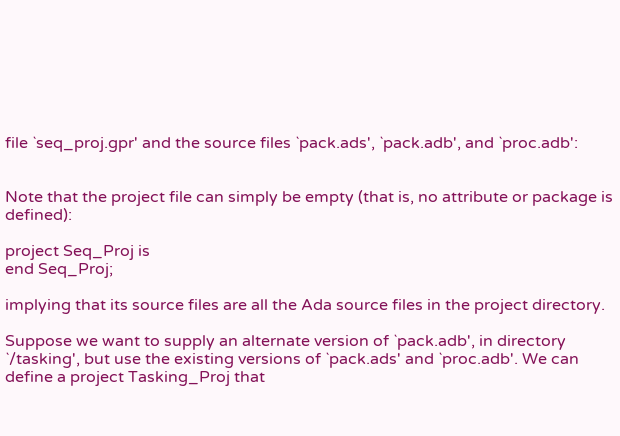file `seq_proj.gpr' and the source files `pack.ads', `pack.adb', and `proc.adb':


Note that the project file can simply be empty (that is, no attribute or package is defined):

project Seq_Proj is
end Seq_Proj;

implying that its source files are all the Ada source files in the project directory.

Suppose we want to supply an alternate version of `pack.adb', in directory `/tasking', but use the existing versions of `pack.ads' and `proc.adb'. We can define a project Tasking_Proj that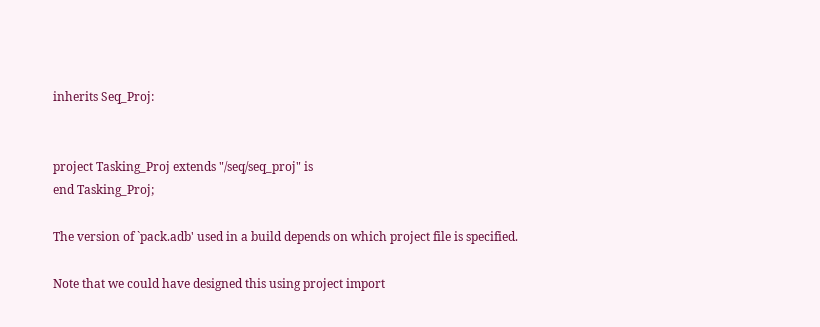inherits Seq_Proj:


project Tasking_Proj extends "/seq/seq_proj" is
end Tasking_Proj;

The version of `pack.adb' used in a build depends on which project file is specified.

Note that we could have designed this using project import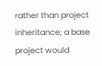rather than project inheritance; a base project would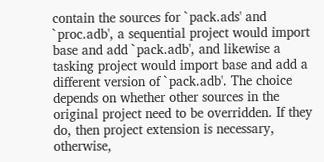contain the sources for `pack.ads' and `proc.adb', a sequential project would import base and add `pack.adb', and likewise a tasking project would import base and add a different version of `pack.adb'. The choice depends on whether other sources in the original project need to be overridden. If they do, then project extension is necessary, otherwise,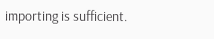importing is sufficient.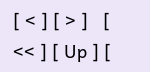[ < ] [ > ]   [ << ] [ Up ] [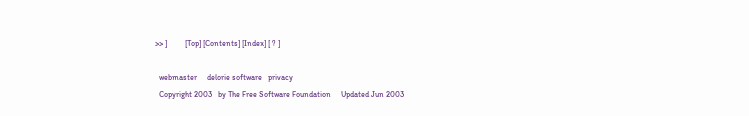>> ]         [Top] [Contents] [Index] [ ? ]

  webmaster     delorie software   privacy
  Copyright 2003   by The Free Software Foundation     Updated Jun 2003